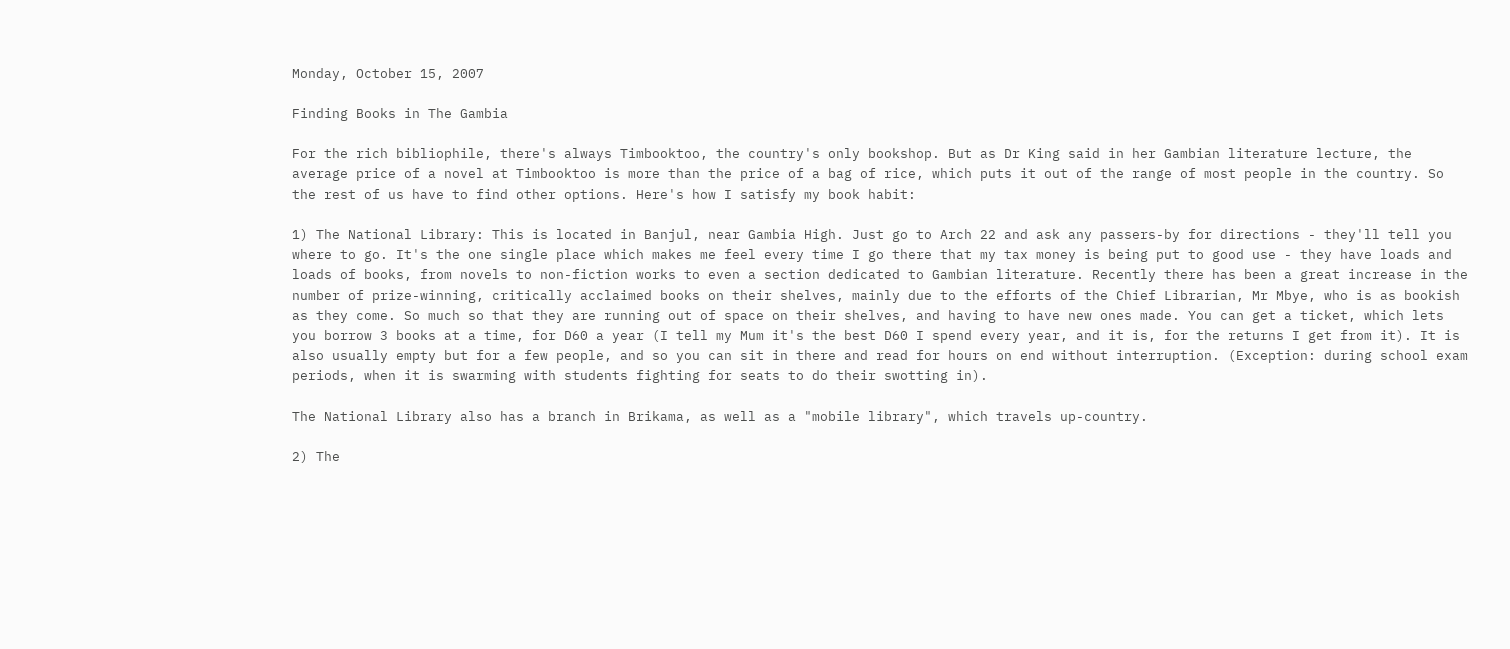Monday, October 15, 2007

Finding Books in The Gambia

For the rich bibliophile, there's always Timbooktoo, the country's only bookshop. But as Dr King said in her Gambian literature lecture, the average price of a novel at Timbooktoo is more than the price of a bag of rice, which puts it out of the range of most people in the country. So the rest of us have to find other options. Here's how I satisfy my book habit:

1) The National Library: This is located in Banjul, near Gambia High. Just go to Arch 22 and ask any passers-by for directions - they'll tell you where to go. It's the one single place which makes me feel every time I go there that my tax money is being put to good use - they have loads and loads of books, from novels to non-fiction works to even a section dedicated to Gambian literature. Recently there has been a great increase in the number of prize-winning, critically acclaimed books on their shelves, mainly due to the efforts of the Chief Librarian, Mr Mbye, who is as bookish as they come. So much so that they are running out of space on their shelves, and having to have new ones made. You can get a ticket, which lets you borrow 3 books at a time, for D60 a year (I tell my Mum it's the best D60 I spend every year, and it is, for the returns I get from it). It is also usually empty but for a few people, and so you can sit in there and read for hours on end without interruption. (Exception: during school exam periods, when it is swarming with students fighting for seats to do their swotting in).

The National Library also has a branch in Brikama, as well as a "mobile library", which travels up-country.

2) The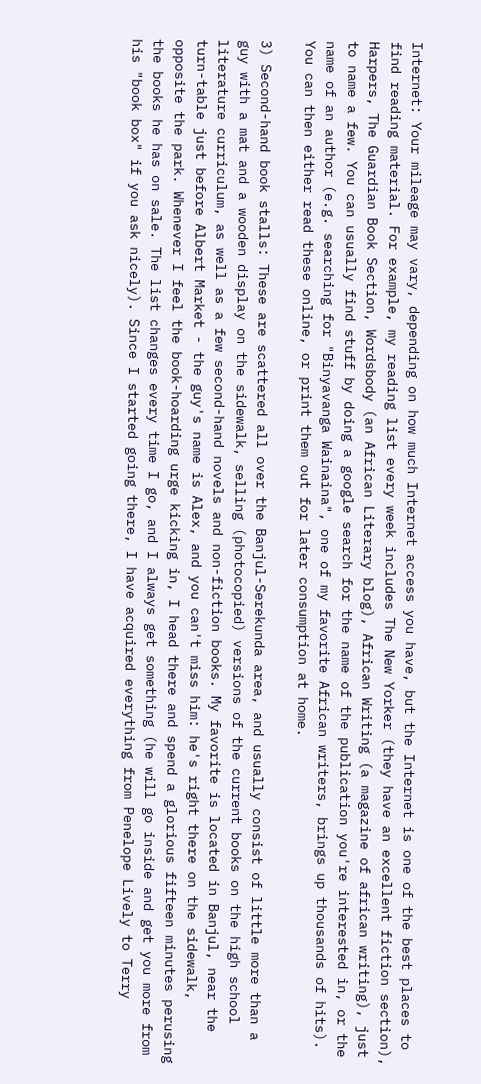Internet: Your mileage may vary, depending on how much Internet access you have, but the Internet is one of the best places to find reading material. For example, my reading list every week includes The New Yorker (they have an excellent fiction section), Harpers, The Guardian Book Section, Wordsbody (an African Literary blog), African Writing (a magazine of african writing), just to name a few. You can usually find stuff by doing a google search for the name of the publication you're interested in, or the name of an author (e.g. searching for "Binyavanga Wainaina", one of my favorite African writers, brings up thousands of hits). You can then either read these online, or print them out for later consumption at home.

3) Second-hand book stalls: These are scattered all over the Banjul-Serekunda area, and usually consist of little more than a guy with a mat and a wooden display on the sidewalk, selling (photocopied) versions of the current books on the high school literature curriculum, as well as a few second-hand novels and non-fiction books. My favorite is located in Banjul, near the turn-table just before Albert Market - the guy's name is Alex, and you can't miss him: he's right there on the sidewalk, opposite the park. Whenever I feel the book-hoarding urge kicking in, I head there and spend a glorious fifteen minutes perusing the books he has on sale. The list changes every time I go, and I always get something (he will go inside and get you more from his "book box" if you ask nicely). Since I started going there, I have acquired everything from Penelope Lively to Terry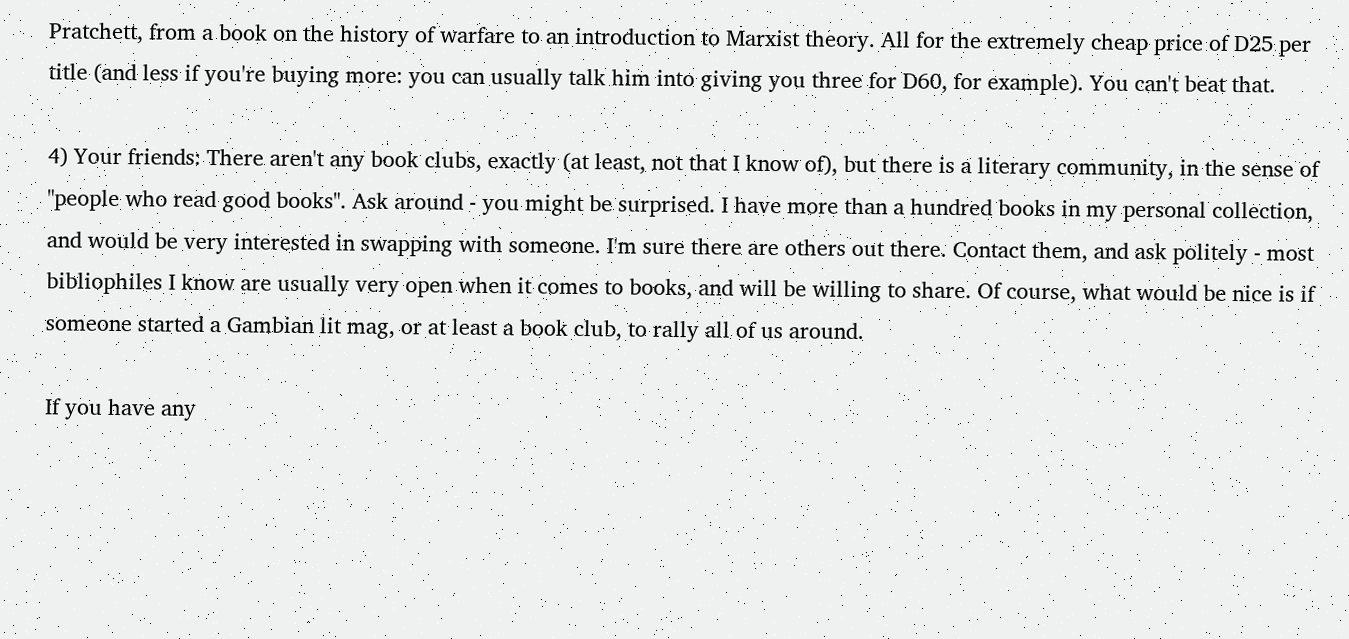Pratchett, from a book on the history of warfare to an introduction to Marxist theory. All for the extremely cheap price of D25 per title (and less if you're buying more: you can usually talk him into giving you three for D60, for example). You can't beat that.

4) Your friends: There aren't any book clubs, exactly (at least, not that I know of), but there is a literary community, in the sense of "people who read good books". Ask around - you might be surprised. I have more than a hundred books in my personal collection, and would be very interested in swapping with someone. I'm sure there are others out there. Contact them, and ask politely - most bibliophiles I know are usually very open when it comes to books, and will be willing to share. Of course, what would be nice is if someone started a Gambian lit mag, or at least a book club, to rally all of us around.

If you have any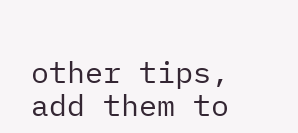other tips, add them to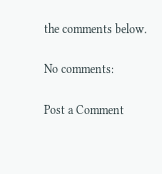the comments below.

No comments:

Post a Comment